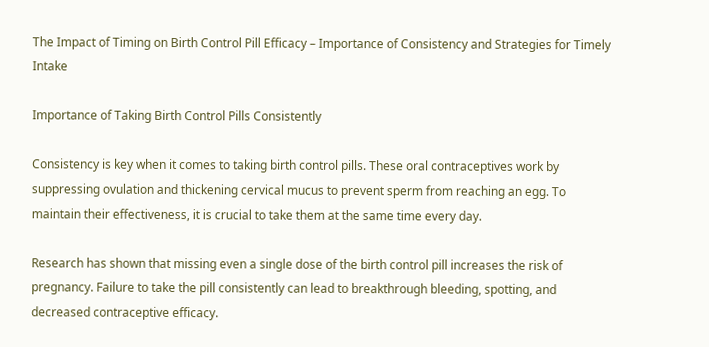The Impact of Timing on Birth Control Pill Efficacy – Importance of Consistency and Strategies for Timely Intake

Importance of Taking Birth Control Pills Consistently

Consistency is key when it comes to taking birth control pills. These oral contraceptives work by suppressing ovulation and thickening cervical mucus to prevent sperm from reaching an egg. To maintain their effectiveness, it is crucial to take them at the same time every day.

Research has shown that missing even a single dose of the birth control pill increases the risk of pregnancy. Failure to take the pill consistently can lead to breakthrough bleeding, spotting, and decreased contraceptive efficacy.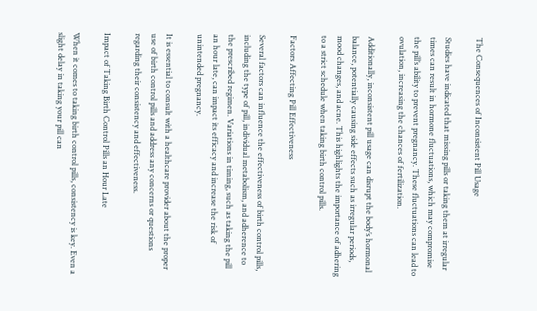The Consequences of Inconsistent Pill Usage

Studies have indicated that missing pills or taking them at irregular times can result in hormone fluctuations, which may compromise the pill’s ability to prevent pregnancy. These fluctuations can lead to ovulation, increasing the chances of fertilization.

Additionally, inconsistent pill usage can disrupt the body’s hormonal balance, potentially causing side effects such as irregular periods, mood changes, and acne. This highlights the importance of adhering to a strict schedule when taking birth control pills.

Factors Affecting Pill Effectiveness

Several factors can influence the effectiveness of birth control pills, including the type of pill, individual metabolism, and adherence to the prescribed regimen. Variations in timing, such as taking the pill an hour late, can impact its efficacy and increase the risk of unintended pregnancy.

It is essential to consult with a healthcare provider about the proper use of birth control pills and address any concerns or questions regarding their consistency and effectiveness.

Impact of Taking Birth Control Pills an Hour Late

When it comes to taking birth control pills, consistency is key. Even a slight delay in taking your pill can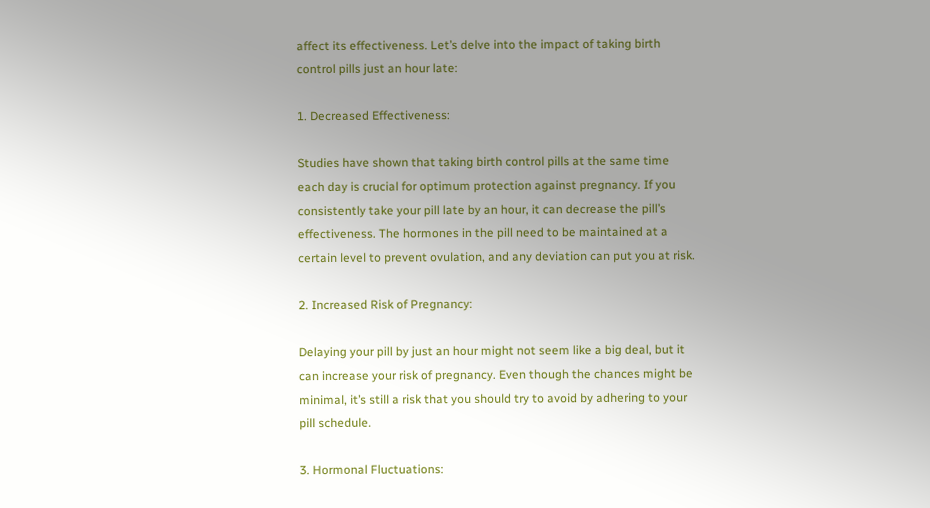affect its effectiveness. Let’s delve into the impact of taking birth control pills just an hour late:

1. Decreased Effectiveness:

Studies have shown that taking birth control pills at the same time each day is crucial for optimum protection against pregnancy. If you consistently take your pill late by an hour, it can decrease the pill’s effectiveness. The hormones in the pill need to be maintained at a certain level to prevent ovulation, and any deviation can put you at risk.

2. Increased Risk of Pregnancy:

Delaying your pill by just an hour might not seem like a big deal, but it can increase your risk of pregnancy. Even though the chances might be minimal, it’s still a risk that you should try to avoid by adhering to your pill schedule.

3. Hormonal Fluctuations: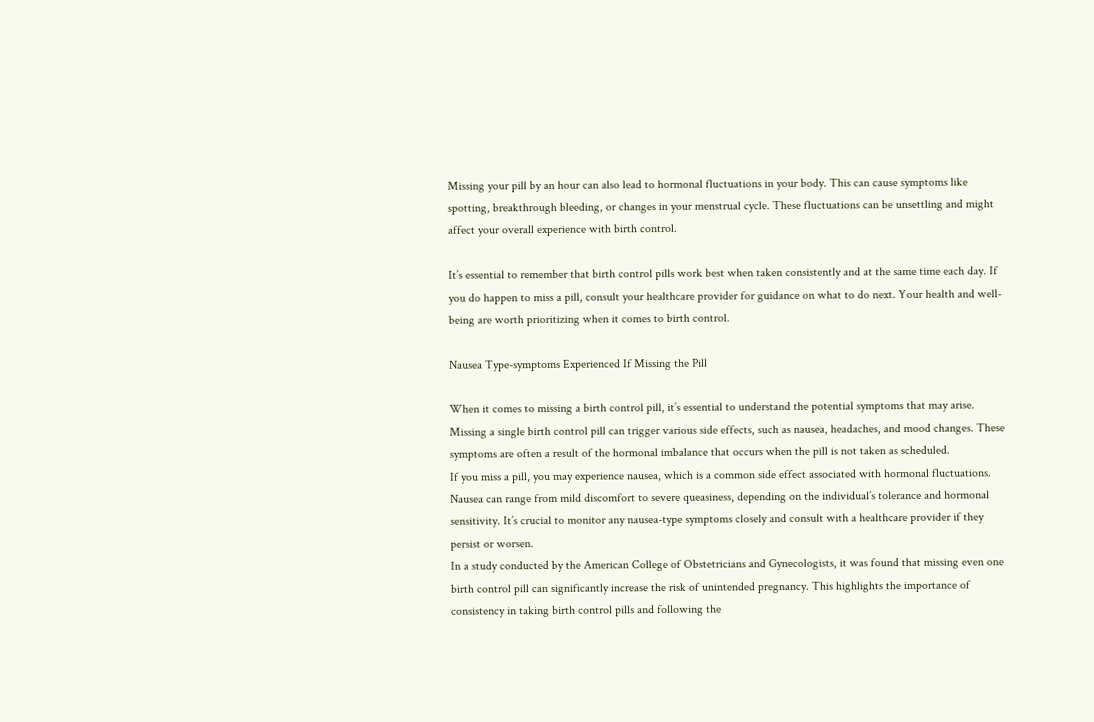Missing your pill by an hour can also lead to hormonal fluctuations in your body. This can cause symptoms like spotting, breakthrough bleeding, or changes in your menstrual cycle. These fluctuations can be unsettling and might affect your overall experience with birth control.

It’s essential to remember that birth control pills work best when taken consistently and at the same time each day. If you do happen to miss a pill, consult your healthcare provider for guidance on what to do next. Your health and well-being are worth prioritizing when it comes to birth control.

Nausea Type-symptoms Experienced If Missing the Pill

When it comes to missing a birth control pill, it’s essential to understand the potential symptoms that may arise. Missing a single birth control pill can trigger various side effects, such as nausea, headaches, and mood changes. These symptoms are often a result of the hormonal imbalance that occurs when the pill is not taken as scheduled.
If you miss a pill, you may experience nausea, which is a common side effect associated with hormonal fluctuations. Nausea can range from mild discomfort to severe queasiness, depending on the individual’s tolerance and hormonal sensitivity. It’s crucial to monitor any nausea-type symptoms closely and consult with a healthcare provider if they persist or worsen.
In a study conducted by the American College of Obstetricians and Gynecologists, it was found that missing even one birth control pill can significantly increase the risk of unintended pregnancy. This highlights the importance of consistency in taking birth control pills and following the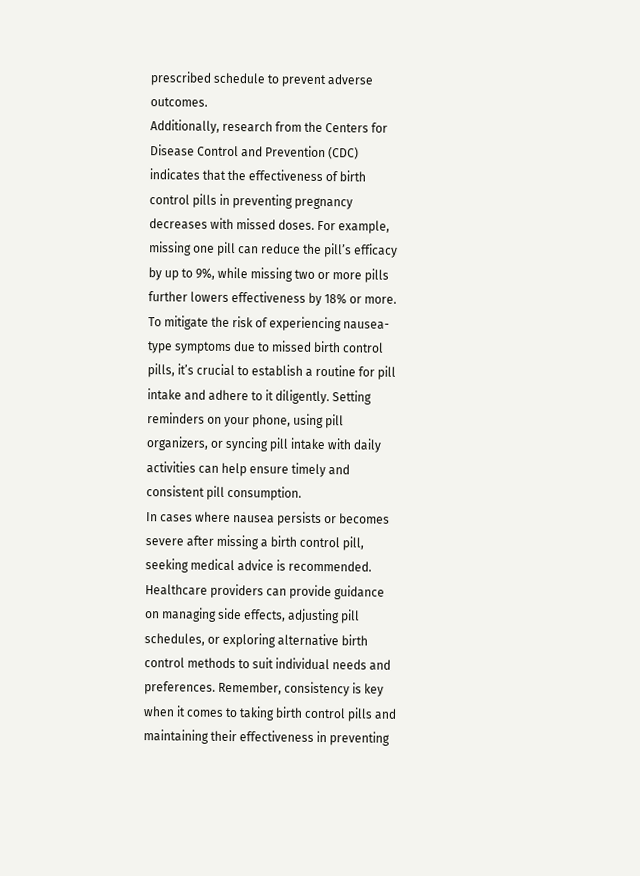prescribed schedule to prevent adverse outcomes.
Additionally, research from the Centers for Disease Control and Prevention (CDC) indicates that the effectiveness of birth control pills in preventing pregnancy decreases with missed doses. For example, missing one pill can reduce the pill’s efficacy by up to 9%, while missing two or more pills further lowers effectiveness by 18% or more.
To mitigate the risk of experiencing nausea-type symptoms due to missed birth control pills, it’s crucial to establish a routine for pill intake and adhere to it diligently. Setting reminders on your phone, using pill organizers, or syncing pill intake with daily activities can help ensure timely and consistent pill consumption.
In cases where nausea persists or becomes severe after missing a birth control pill, seeking medical advice is recommended. Healthcare providers can provide guidance on managing side effects, adjusting pill schedules, or exploring alternative birth control methods to suit individual needs and preferences. Remember, consistency is key when it comes to taking birth control pills and maintaining their effectiveness in preventing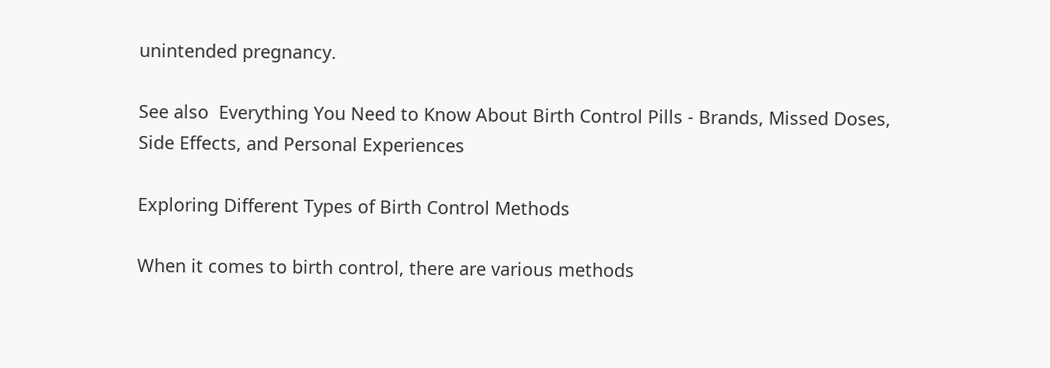unintended pregnancy.

See also  Everything You Need to Know About Birth Control Pills - Brands, Missed Doses, Side Effects, and Personal Experiences

Exploring Different Types of Birth Control Methods

When it comes to birth control, there are various methods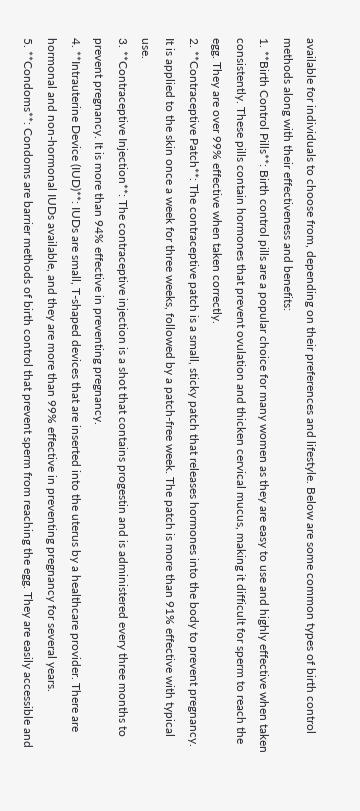available for individuals to choose from, depending on their preferences and lifestyle. Below are some common types of birth control methods along with their effectiveness and benefits:
1. **Birth Control Pills**: Birth control pills are a popular choice for many women as they are easy to use and highly effective when taken consistently. These pills contain hormones that prevent ovulation and thicken cervical mucus, making it difficult for sperm to reach the egg. They are over 99% effective when taken correctly.
2. **Contraceptive Patch**: The contraceptive patch is a small, sticky patch that releases hormones into the body to prevent pregnancy. It is applied to the skin once a week for three weeks, followed by a patch-free week. The patch is more than 91% effective with typical use.
3. **Contraceptive Injection**: The contraceptive injection is a shot that contains progestin and is administered every three months to prevent pregnancy. It is more than 94% effective in preventing pregnancy.
4. **Intrauterine Device (IUD)**: IUDs are small, T-shaped devices that are inserted into the uterus by a healthcare provider. There are hormonal and non-hormonal IUDs available, and they are more than 99% effective in preventing pregnancy for several years.
5. **Condoms**: Condoms are barrier methods of birth control that prevent sperm from reaching the egg. They are easily accessible and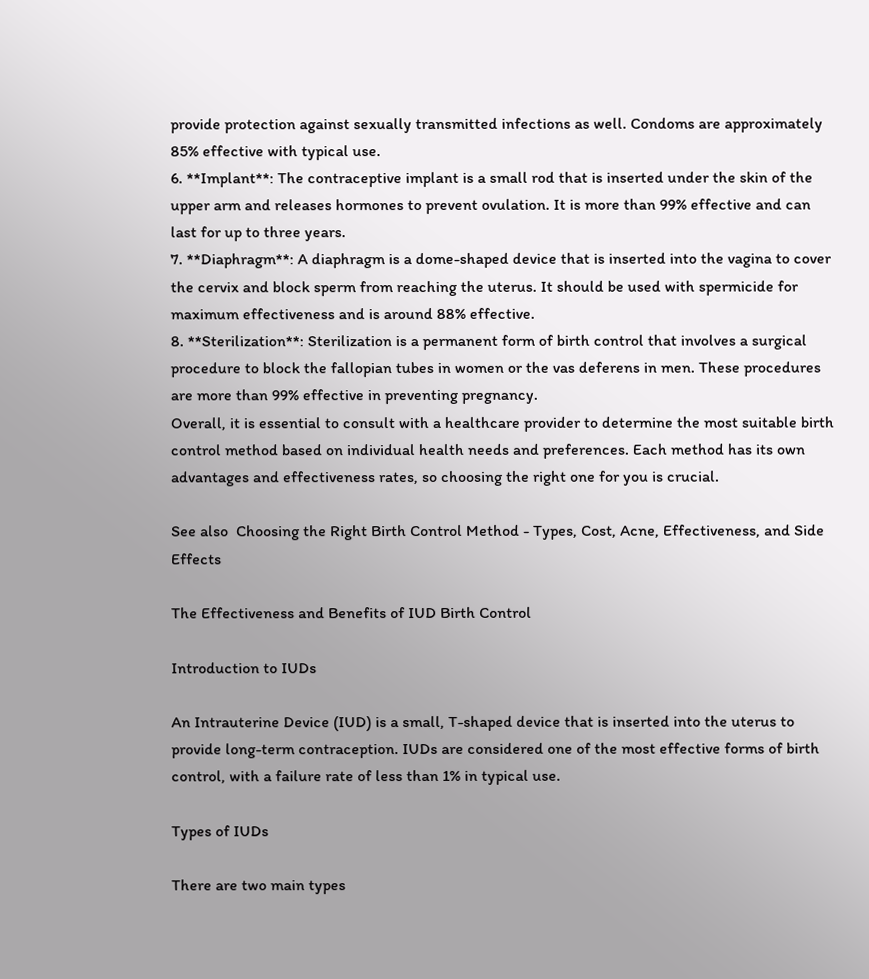provide protection against sexually transmitted infections as well. Condoms are approximately 85% effective with typical use.
6. **Implant**: The contraceptive implant is a small rod that is inserted under the skin of the upper arm and releases hormones to prevent ovulation. It is more than 99% effective and can last for up to three years.
7. **Diaphragm**: A diaphragm is a dome-shaped device that is inserted into the vagina to cover the cervix and block sperm from reaching the uterus. It should be used with spermicide for maximum effectiveness and is around 88% effective.
8. **Sterilization**: Sterilization is a permanent form of birth control that involves a surgical procedure to block the fallopian tubes in women or the vas deferens in men. These procedures are more than 99% effective in preventing pregnancy.
Overall, it is essential to consult with a healthcare provider to determine the most suitable birth control method based on individual health needs and preferences. Each method has its own advantages and effectiveness rates, so choosing the right one for you is crucial.

See also  Choosing the Right Birth Control Method - Types, Cost, Acne, Effectiveness, and Side Effects

The Effectiveness and Benefits of IUD Birth Control

Introduction to IUDs

An Intrauterine Device (IUD) is a small, T-shaped device that is inserted into the uterus to provide long-term contraception. IUDs are considered one of the most effective forms of birth control, with a failure rate of less than 1% in typical use.

Types of IUDs

There are two main types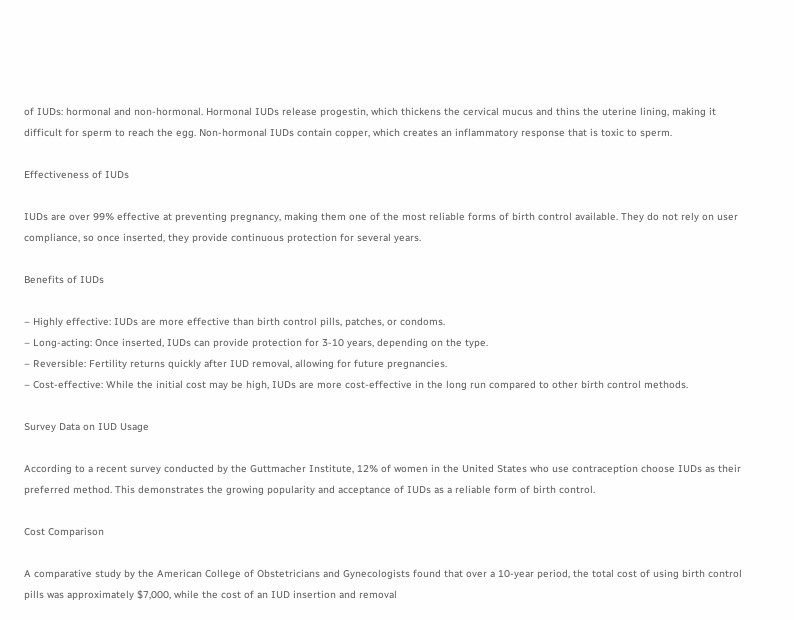of IUDs: hormonal and non-hormonal. Hormonal IUDs release progestin, which thickens the cervical mucus and thins the uterine lining, making it difficult for sperm to reach the egg. Non-hormonal IUDs contain copper, which creates an inflammatory response that is toxic to sperm.

Effectiveness of IUDs

IUDs are over 99% effective at preventing pregnancy, making them one of the most reliable forms of birth control available. They do not rely on user compliance, so once inserted, they provide continuous protection for several years.

Benefits of IUDs

– Highly effective: IUDs are more effective than birth control pills, patches, or condoms.
– Long-acting: Once inserted, IUDs can provide protection for 3-10 years, depending on the type.
– Reversible: Fertility returns quickly after IUD removal, allowing for future pregnancies.
– Cost-effective: While the initial cost may be high, IUDs are more cost-effective in the long run compared to other birth control methods.

Survey Data on IUD Usage

According to a recent survey conducted by the Guttmacher Institute, 12% of women in the United States who use contraception choose IUDs as their preferred method. This demonstrates the growing popularity and acceptance of IUDs as a reliable form of birth control.

Cost Comparison

A comparative study by the American College of Obstetricians and Gynecologists found that over a 10-year period, the total cost of using birth control pills was approximately $7,000, while the cost of an IUD insertion and removal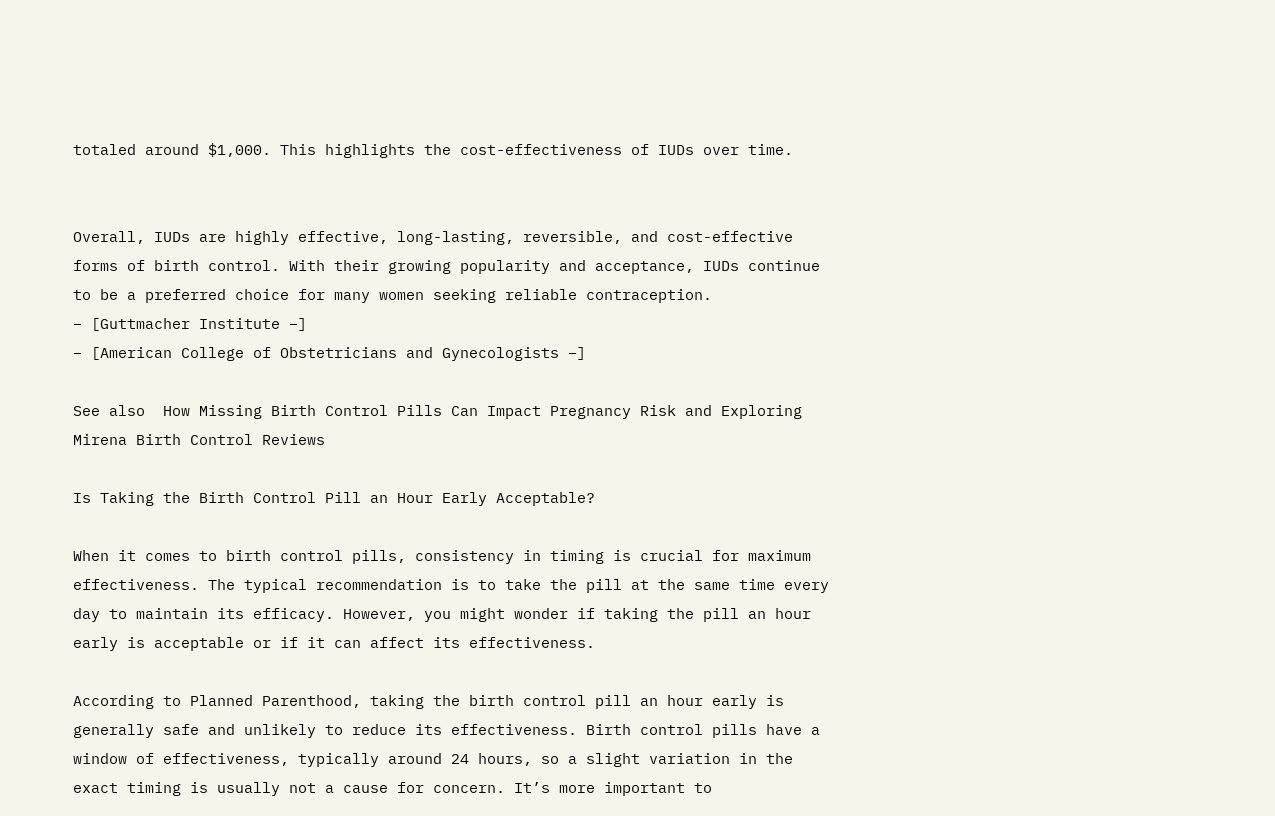totaled around $1,000. This highlights the cost-effectiveness of IUDs over time.


Overall, IUDs are highly effective, long-lasting, reversible, and cost-effective forms of birth control. With their growing popularity and acceptance, IUDs continue to be a preferred choice for many women seeking reliable contraception.
– [Guttmacher Institute –]
– [American College of Obstetricians and Gynecologists –]

See also  How Missing Birth Control Pills Can Impact Pregnancy Risk and Exploring Mirena Birth Control Reviews

Is Taking the Birth Control Pill an Hour Early Acceptable?

When it comes to birth control pills, consistency in timing is crucial for maximum effectiveness. The typical recommendation is to take the pill at the same time every day to maintain its efficacy. However, you might wonder if taking the pill an hour early is acceptable or if it can affect its effectiveness.

According to Planned Parenthood, taking the birth control pill an hour early is generally safe and unlikely to reduce its effectiveness. Birth control pills have a window of effectiveness, typically around 24 hours, so a slight variation in the exact timing is usually not a cause for concern. It’s more important to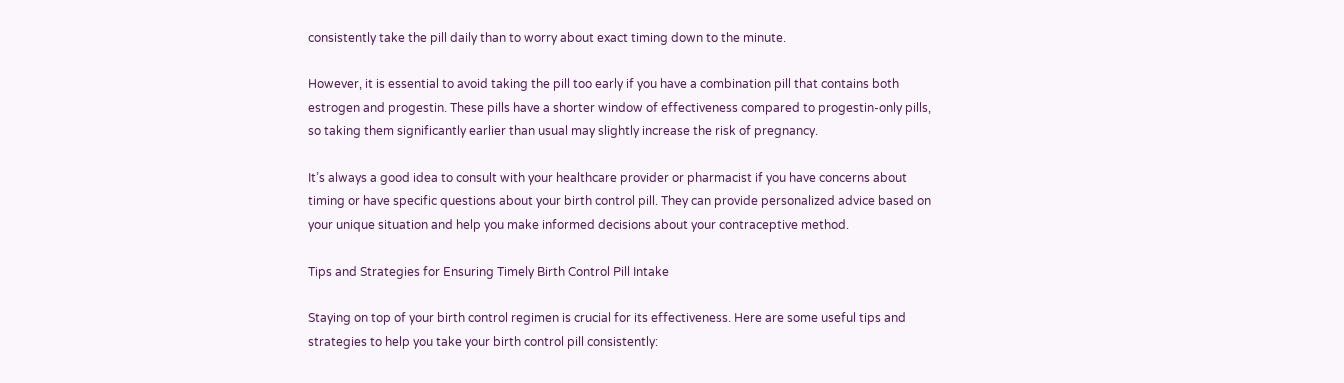consistently take the pill daily than to worry about exact timing down to the minute.

However, it is essential to avoid taking the pill too early if you have a combination pill that contains both estrogen and progestin. These pills have a shorter window of effectiveness compared to progestin-only pills, so taking them significantly earlier than usual may slightly increase the risk of pregnancy.

It’s always a good idea to consult with your healthcare provider or pharmacist if you have concerns about timing or have specific questions about your birth control pill. They can provide personalized advice based on your unique situation and help you make informed decisions about your contraceptive method.

Tips and Strategies for Ensuring Timely Birth Control Pill Intake

Staying on top of your birth control regimen is crucial for its effectiveness. Here are some useful tips and strategies to help you take your birth control pill consistently: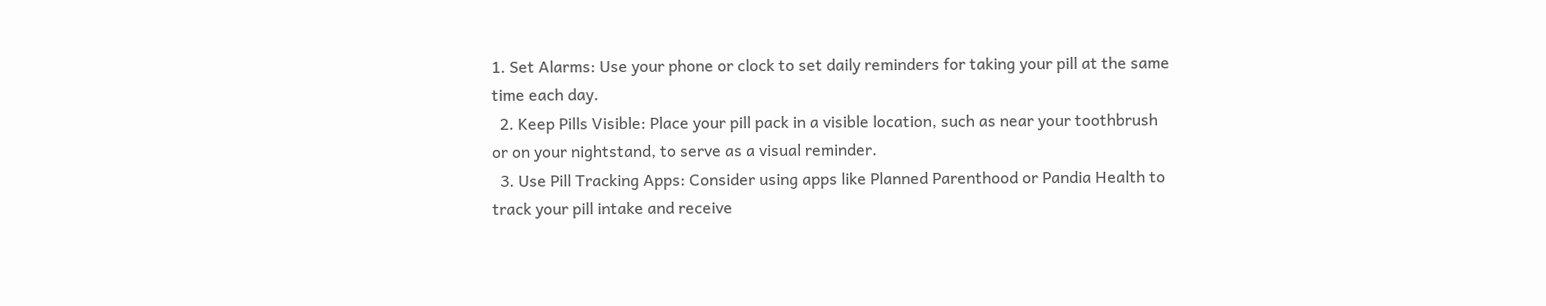1. Set Alarms: Use your phone or clock to set daily reminders for taking your pill at the same time each day.
  2. Keep Pills Visible: Place your pill pack in a visible location, such as near your toothbrush or on your nightstand, to serve as a visual reminder.
  3. Use Pill Tracking Apps: Consider using apps like Planned Parenthood or Pandia Health to track your pill intake and receive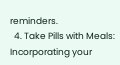reminders.
  4. Take Pills with Meals: Incorporating your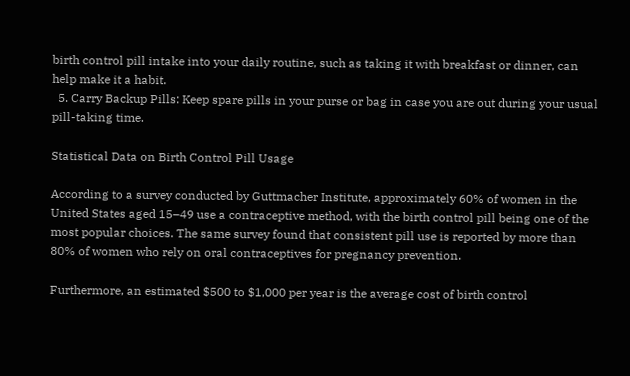birth control pill intake into your daily routine, such as taking it with breakfast or dinner, can help make it a habit.
  5. Carry Backup Pills: Keep spare pills in your purse or bag in case you are out during your usual pill-taking time.

Statistical Data on Birth Control Pill Usage

According to a survey conducted by Guttmacher Institute, approximately 60% of women in the United States aged 15–49 use a contraceptive method, with the birth control pill being one of the most popular choices. The same survey found that consistent pill use is reported by more than 80% of women who rely on oral contraceptives for pregnancy prevention.

Furthermore, an estimated $500 to $1,000 per year is the average cost of birth control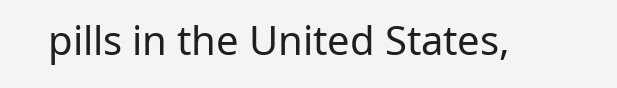pills in the United States,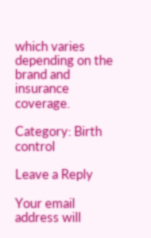which varies depending on the brand and insurance coverage.

Category: Birth control

Leave a Reply

Your email address will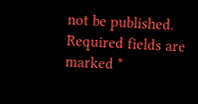not be published. Required fields are marked *